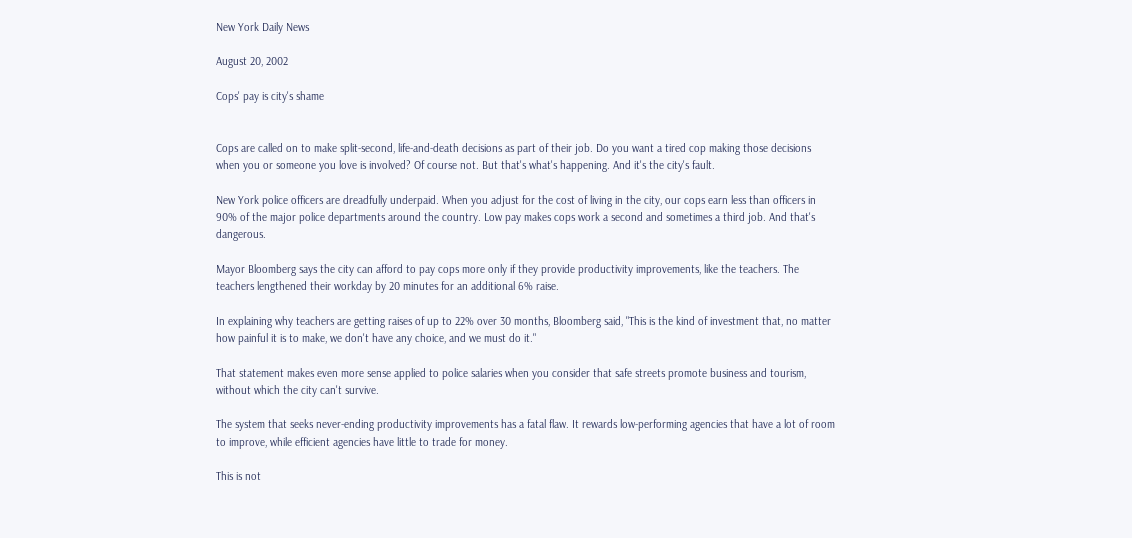New York Daily News

August 20, 2002

Cops' pay is city's shame


Cops are called on to make split-second, life-and-death decisions as part of their job. Do you want a tired cop making those decisions when you or someone you love is involved? Of course not. But that's what's happening. And it's the city's fault.

New York police officers are dreadfully underpaid. When you adjust for the cost of living in the city, our cops earn less than officers in 90% of the major police departments around the country. Low pay makes cops work a second and sometimes a third job. And that's dangerous.

Mayor Bloomberg says the city can afford to pay cops more only if they provide productivity improvements, like the teachers. The teachers lengthened their workday by 20 minutes for an additional 6% raise.

In explaining why teachers are getting raises of up to 22% over 30 months, Bloomberg said, "This is the kind of investment that, no matter how painful it is to make, we don't have any choice, and we must do it."

That statement makes even more sense applied to police salaries when you consider that safe streets promote business and tourism, without which the city can't survive.

The system that seeks never-ending productivity improvements has a fatal flaw. It rewards low-performing agencies that have a lot of room to improve, while efficient agencies have little to trade for money.

This is not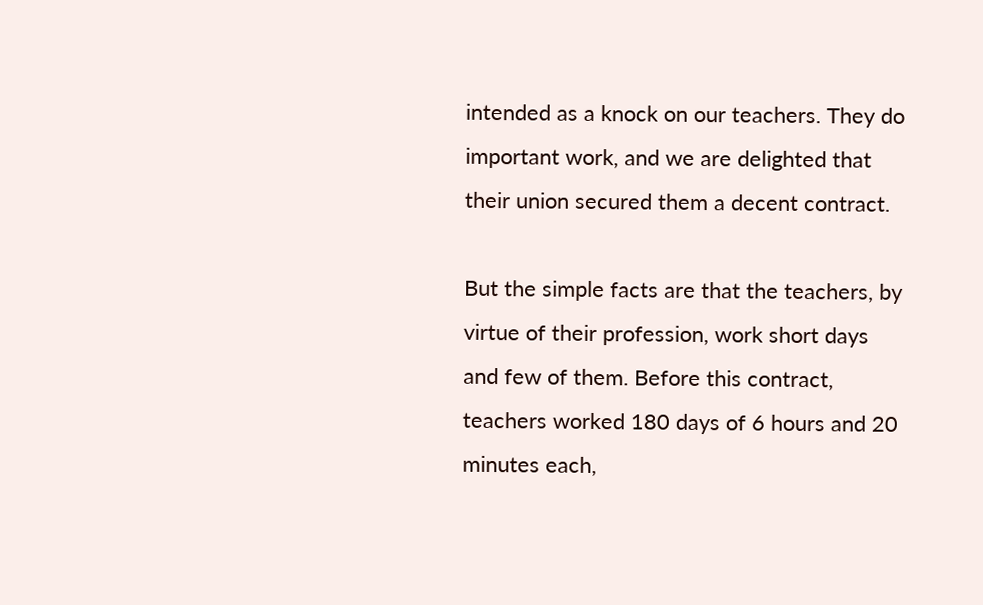intended as a knock on our teachers. They do important work, and we are delighted that their union secured them a decent contract.

But the simple facts are that the teachers, by virtue of their profession, work short days and few of them. Before this contract, teachers worked 180 days of 6 hours and 20 minutes each,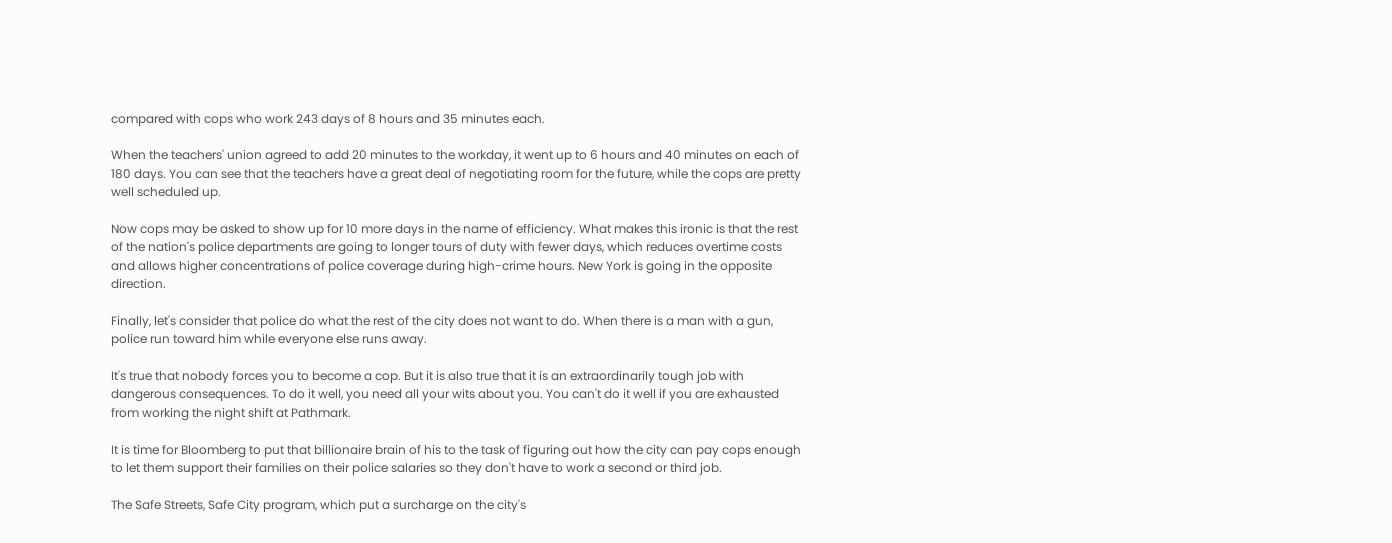compared with cops who work 243 days of 8 hours and 35 minutes each.

When the teachers' union agreed to add 20 minutes to the workday, it went up to 6 hours and 40 minutes on each of 180 days. You can see that the teachers have a great deal of negotiating room for the future, while the cops are pretty well scheduled up.

Now cops may be asked to show up for 10 more days in the name of efficiency. What makes this ironic is that the rest of the nation's police departments are going to longer tours of duty with fewer days, which reduces overtime costs and allows higher concentrations of police coverage during high-crime hours. New York is going in the opposite direction.

Finally, let's consider that police do what the rest of the city does not want to do. When there is a man with a gun, police run toward him while everyone else runs away.

It's true that nobody forces you to become a cop. But it is also true that it is an extraordinarily tough job with dangerous consequences. To do it well, you need all your wits about you. You can't do it well if you are exhausted from working the night shift at Pathmark.

It is time for Bloomberg to put that billionaire brain of his to the task of figuring out how the city can pay cops enough to let them support their families on their police salaries so they don't have to work a second or third job.

The Safe Streets, Safe City program, which put a surcharge on the city's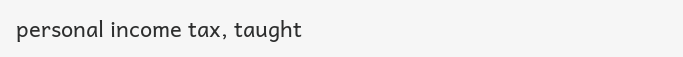personal income tax, taught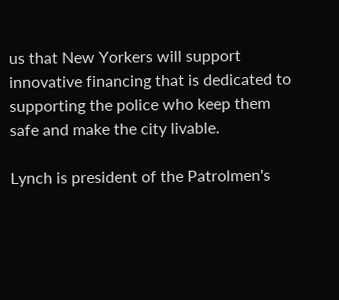us that New Yorkers will support innovative financing that is dedicated to supporting the police who keep them safe and make the city livable.

Lynch is president of the Patrolmen's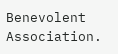Benevolent Association.